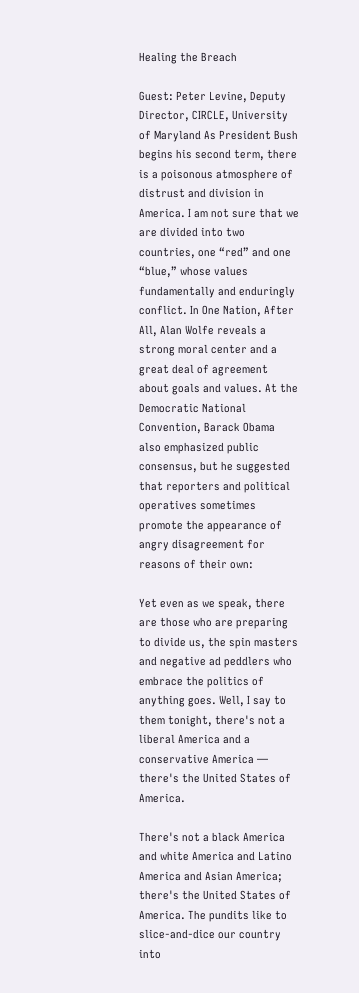Healing the Breach

Guest: Peter Levine, Deputy Director, CIRCLE, University of Maryland As President Bush begins his second term, there is a poisonous atmosphere of distrust and division in America. I am not sure that we are divided into two countries, one “red” and one “blue,” whose values fundamentally and enduringly conflict. In One Nation, After All, Alan Wolfe reveals a strong moral center and a great deal of agreement about goals and values. At the Democratic National Convention, Barack Obama also emphasized public consensus, but he suggested that reporters and political operatives sometimes promote the appearance of angry disagreement for reasons of their own:

Yet even as we speak, there are those who are preparing to divide us, the spin masters and negative ad peddlers who embrace the politics of anything goes. Well, I say to them tonight, there's not a liberal America and a conservative America — there's the United States of America.

There's not a black America and white America and Latino America and Asian America; there's the United States of America. The pundits like to slice-and-dice our country into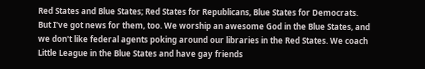Red States and Blue States; Red States for Republicans, Blue States for Democrats. But I've got news for them, too. We worship an awesome God in the Blue States, and we don't like federal agents poking around our libraries in the Red States. We coach Little League in the Blue States and have gay friends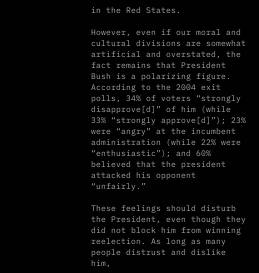in the Red States.

However, even if our moral and cultural divisions are somewhat artificial and overstated, the fact remains that President Bush is a polarizing figure. According to the 2004 exit polls, 34% of voters “strongly disapprove[d]” of him (while 33% “strongly approve[d]”); 23% were “angry” at the incumbent administration (while 22% were “enthusiastic”); and 60% believed that the president attacked his opponent “unfairly.”

These feelings should disturb the President, even though they did not block him from winning reelection. As long as many people distrust and dislike him,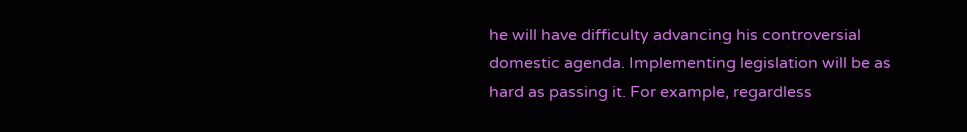he will have difficulty advancing his controversial domestic agenda. Implementing legislation will be as hard as passing it. For example, regardless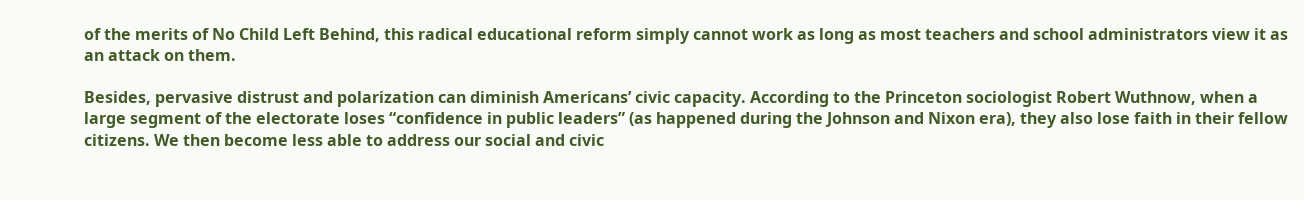of the merits of No Child Left Behind, this radical educational reform simply cannot work as long as most teachers and school administrators view it as an attack on them.

Besides, pervasive distrust and polarization can diminish Americans’ civic capacity. According to the Princeton sociologist Robert Wuthnow, when a large segment of the electorate loses “confidence in public leaders” (as happened during the Johnson and Nixon era), they also lose faith in their fellow citizens. We then become less able to address our social and civic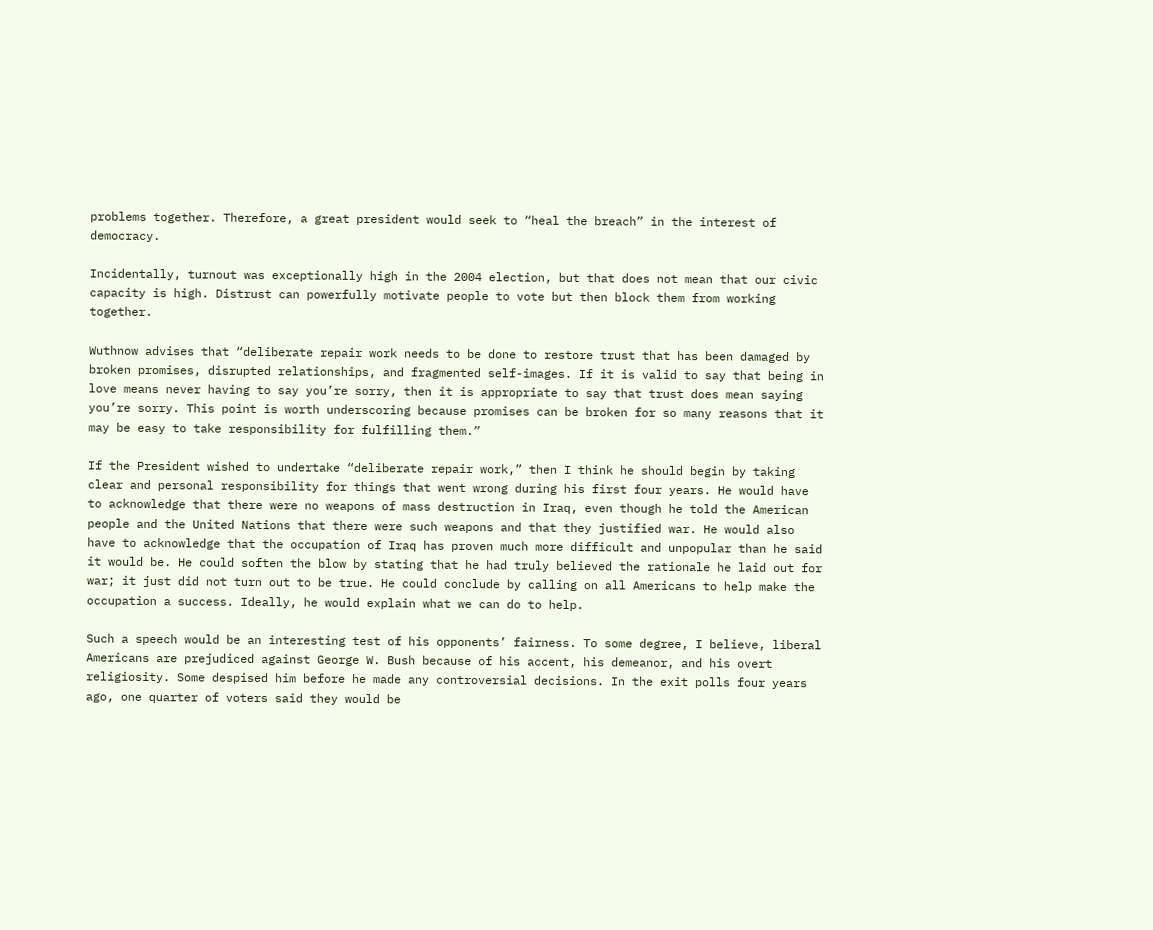problems together. Therefore, a great president would seek to “heal the breach” in the interest of democracy.

Incidentally, turnout was exceptionally high in the 2004 election, but that does not mean that our civic capacity is high. Distrust can powerfully motivate people to vote but then block them from working together.

Wuthnow advises that “deliberate repair work needs to be done to restore trust that has been damaged by broken promises, disrupted relationships, and fragmented self-images. If it is valid to say that being in love means never having to say you’re sorry, then it is appropriate to say that trust does mean saying you’re sorry. This point is worth underscoring because promises can be broken for so many reasons that it may be easy to take responsibility for fulfilling them.”

If the President wished to undertake “deliberate repair work,” then I think he should begin by taking clear and personal responsibility for things that went wrong during his first four years. He would have to acknowledge that there were no weapons of mass destruction in Iraq, even though he told the American people and the United Nations that there were such weapons and that they justified war. He would also have to acknowledge that the occupation of Iraq has proven much more difficult and unpopular than he said it would be. He could soften the blow by stating that he had truly believed the rationale he laid out for war; it just did not turn out to be true. He could conclude by calling on all Americans to help make the occupation a success. Ideally, he would explain what we can do to help.

Such a speech would be an interesting test of his opponents’ fairness. To some degree, I believe, liberal Americans are prejudiced against George W. Bush because of his accent, his demeanor, and his overt religiosity. Some despised him before he made any controversial decisions. In the exit polls four years ago, one quarter of voters said they would be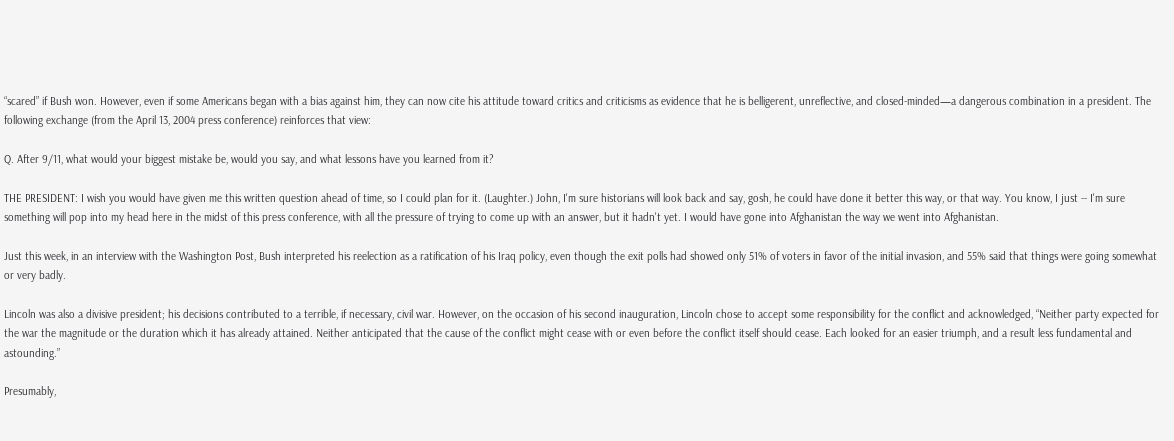“scared” if Bush won. However, even if some Americans began with a bias against him, they can now cite his attitude toward critics and criticisms as evidence that he is belligerent, unreflective, and closed-minded—a dangerous combination in a president. The following exchange (from the April 13, 2004 press conference) reinforces that view:

Q. After 9/11, what would your biggest mistake be, would you say, and what lessons have you learned from it?

THE PRESIDENT: I wish you would have given me this written question ahead of time, so I could plan for it. (Laughter.) John, I'm sure historians will look back and say, gosh, he could have done it better this way, or that way. You know, I just -- I'm sure something will pop into my head here in the midst of this press conference, with all the pressure of trying to come up with an answer, but it hadn't yet. I would have gone into Afghanistan the way we went into Afghanistan.

Just this week, in an interview with the Washington Post, Bush interpreted his reelection as a ratification of his Iraq policy, even though the exit polls had showed only 51% of voters in favor of the initial invasion, and 55% said that things were going somewhat or very badly.

Lincoln was also a divisive president; his decisions contributed to a terrible, if necessary, civil war. However, on the occasion of his second inauguration, Lincoln chose to accept some responsibility for the conflict and acknowledged, “Neither party expected for the war the magnitude or the duration which it has already attained. Neither anticipated that the cause of the conflict might cease with or even before the conflict itself should cease. Each looked for an easier triumph, and a result less fundamental and astounding.”

Presumably,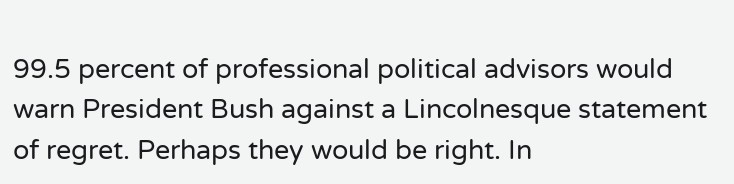99.5 percent of professional political advisors would warn President Bush against a Lincolnesque statement of regret. Perhaps they would be right. In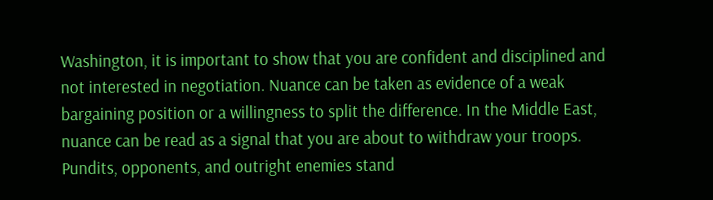Washington, it is important to show that you are confident and disciplined and not interested in negotiation. Nuance can be taken as evidence of a weak bargaining position or a willingness to split the difference. In the Middle East, nuance can be read as a signal that you are about to withdraw your troops. Pundits, opponents, and outright enemies stand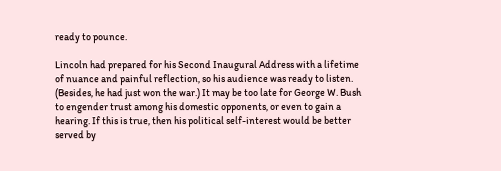ready to pounce.

Lincoln had prepared for his Second Inaugural Address with a lifetime of nuance and painful reflection, so his audience was ready to listen. (Besides, he had just won the war.) It may be too late for George W. Bush to engender trust among his domestic opponents, or even to gain a hearing. If this is true, then his political self-interest would be better served by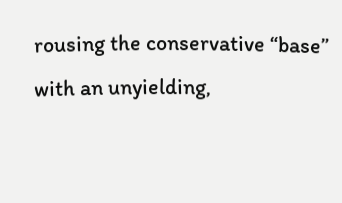rousing the conservative “base” with an unyielding,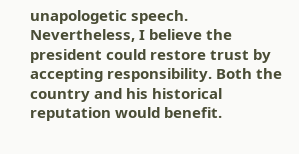unapologetic speech. Nevertheless, I believe the president could restore trust by accepting responsibility. Both the country and his historical reputation would benefit.